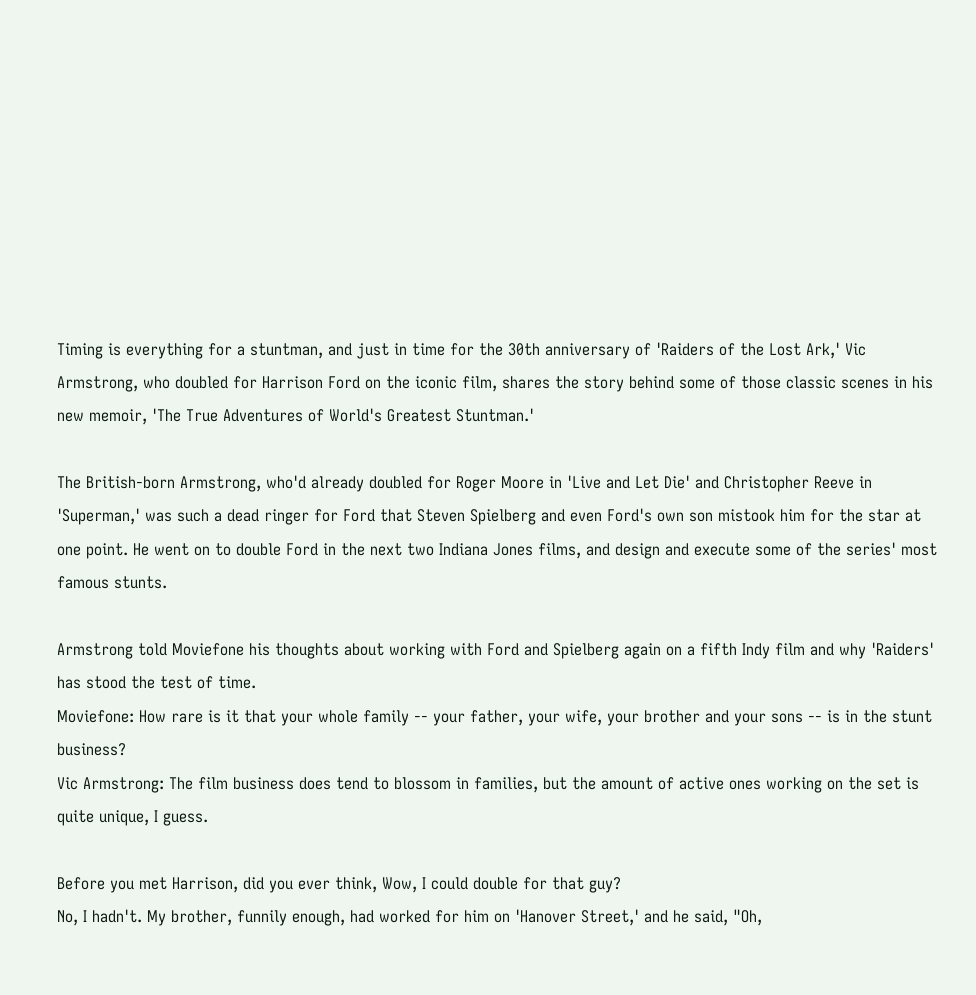Timing is everything for a stuntman, and just in time for the 30th anniversary of 'Raiders of the Lost Ark,' Vic Armstrong, who doubled for Harrison Ford on the iconic film, shares the story behind some of those classic scenes in his new memoir, 'The True Adventures of World's Greatest Stuntman.'

The British-born Armstrong, who'd already doubled for Roger Moore in 'Live and Let Die' and Christopher Reeve in 'Superman,' was such a dead ringer for Ford that Steven Spielberg and even Ford's own son mistook him for the star at one point. He went on to double Ford in the next two Indiana Jones films, and design and execute some of the series' most famous stunts.

Armstrong told Moviefone his thoughts about working with Ford and Spielberg again on a fifth Indy film and why 'Raiders' has stood the test of time.
Moviefone: How rare is it that your whole family -- your father, your wife, your brother and your sons -- is in the stunt business?
Vic Armstrong: The film business does tend to blossom in families, but the amount of active ones working on the set is quite unique, I guess.

Before you met Harrison, did you ever think, Wow, I could double for that guy?
No, I hadn't. My brother, funnily enough, had worked for him on 'Hanover Street,' and he said, "Oh,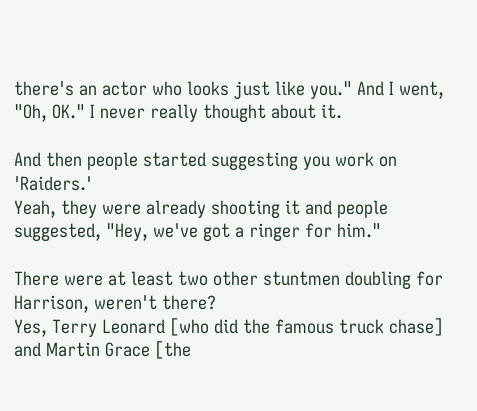there's an actor who looks just like you." And I went, "Oh, OK." I never really thought about it.

And then people started suggesting you work on 'Raiders.'
Yeah, they were already shooting it and people suggested, "Hey, we've got a ringer for him."

There were at least two other stuntmen doubling for Harrison, weren't there?
Yes, Terry Leonard [who did the famous truck chase] and Martin Grace [the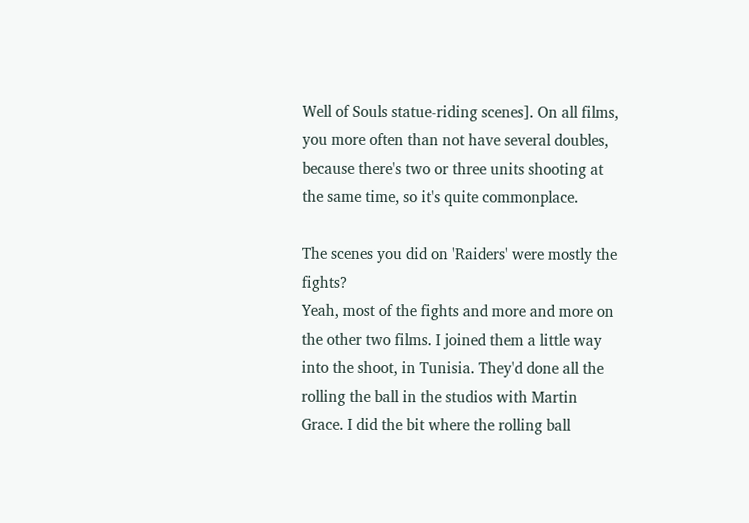Well of Souls statue-riding scenes]. On all films, you more often than not have several doubles, because there's two or three units shooting at the same time, so it's quite commonplace.

The scenes you did on 'Raiders' were mostly the fights?
Yeah, most of the fights and more and more on the other two films. I joined them a little way into the shoot, in Tunisia. They'd done all the rolling the ball in the studios with Martin Grace. I did the bit where the rolling ball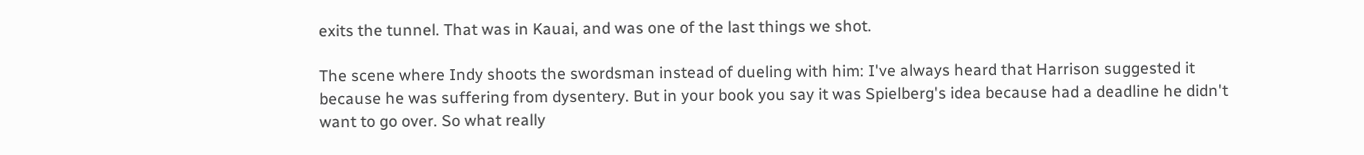exits the tunnel. That was in Kauai, and was one of the last things we shot.

The scene where Indy shoots the swordsman instead of dueling with him: I've always heard that Harrison suggested it because he was suffering from dysentery. But in your book you say it was Spielberg's idea because had a deadline he didn't want to go over. So what really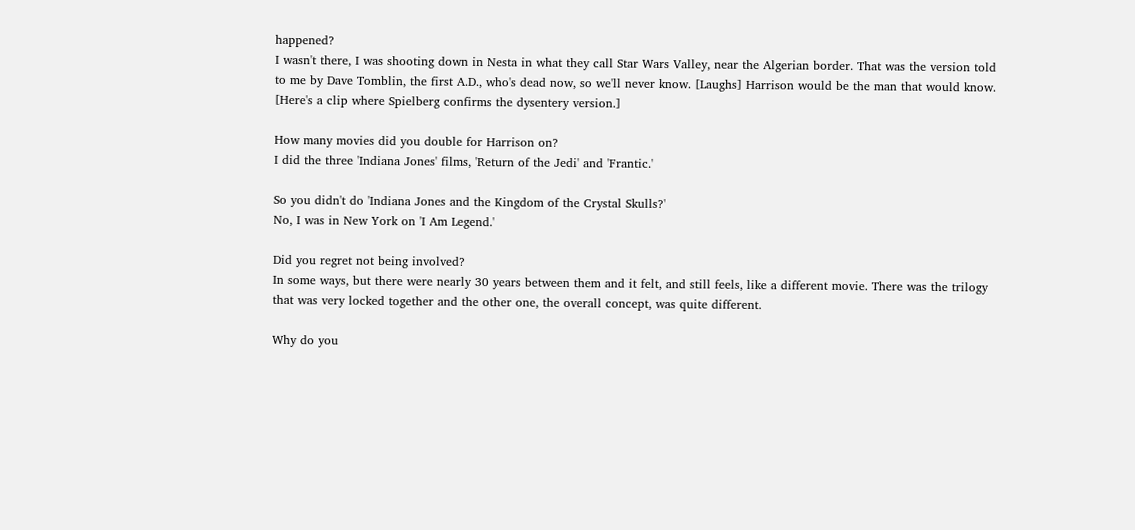happened?
I wasn't there, I was shooting down in Nesta in what they call Star Wars Valley, near the Algerian border. That was the version told to me by Dave Tomblin, the first A.D., who's dead now, so we'll never know. [Laughs] Harrison would be the man that would know. [Here's a clip where Spielberg confirms the dysentery version.]

How many movies did you double for Harrison on?
I did the three 'Indiana Jones' films, 'Return of the Jedi' and 'Frantic.'

So you didn't do 'Indiana Jones and the Kingdom of the Crystal Skulls?'
No, I was in New York on 'I Am Legend.'

Did you regret not being involved?
In some ways, but there were nearly 30 years between them and it felt, and still feels, like a different movie. There was the trilogy that was very locked together and the other one, the overall concept, was quite different.

Why do you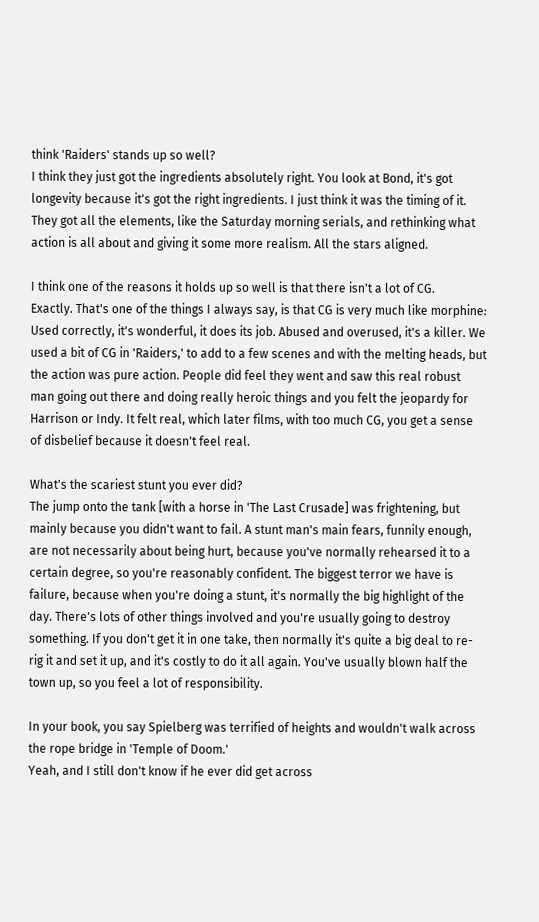think 'Raiders' stands up so well?
I think they just got the ingredients absolutely right. You look at Bond, it's got longevity because it's got the right ingredients. I just think it was the timing of it. They got all the elements, like the Saturday morning serials, and rethinking what action is all about and giving it some more realism. All the stars aligned.

I think one of the reasons it holds up so well is that there isn't a lot of CG.
Exactly. That's one of the things I always say, is that CG is very much like morphine: Used correctly, it's wonderful, it does its job. Abused and overused, it's a killer. We used a bit of CG in 'Raiders,' to add to a few scenes and with the melting heads, but the action was pure action. People did feel they went and saw this real robust man going out there and doing really heroic things and you felt the jeopardy for Harrison or Indy. It felt real, which later films, with too much CG, you get a sense of disbelief because it doesn't feel real.

What's the scariest stunt you ever did?
The jump onto the tank [with a horse in 'The Last Crusade] was frightening, but mainly because you didn't want to fail. A stunt man's main fears, funnily enough, are not necessarily about being hurt, because you've normally rehearsed it to a certain degree, so you're reasonably confident. The biggest terror we have is failure, because when you're doing a stunt, it's normally the big highlight of the day. There's lots of other things involved and you're usually going to destroy something. If you don't get it in one take, then normally it's quite a big deal to re-rig it and set it up, and it's costly to do it all again. You've usually blown half the town up, so you feel a lot of responsibility.

In your book, you say Spielberg was terrified of heights and wouldn't walk across the rope bridge in 'Temple of Doom.'
Yeah, and I still don't know if he ever did get across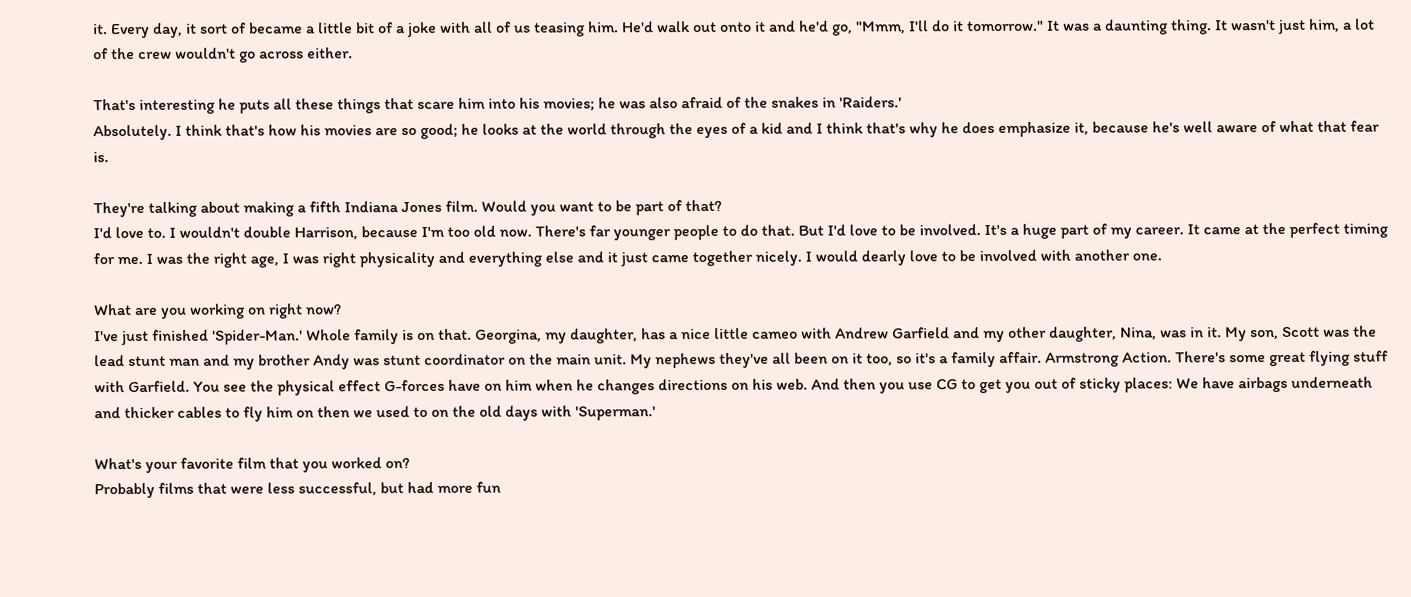it. Every day, it sort of became a little bit of a joke with all of us teasing him. He'd walk out onto it and he'd go, "Mmm, I'll do it tomorrow." It was a daunting thing. It wasn't just him, a lot of the crew wouldn't go across either.

That's interesting he puts all these things that scare him into his movies; he was also afraid of the snakes in 'Raiders.'
Absolutely. I think that's how his movies are so good; he looks at the world through the eyes of a kid and I think that's why he does emphasize it, because he's well aware of what that fear is.

They're talking about making a fifth Indiana Jones film. Would you want to be part of that?
I'd love to. I wouldn't double Harrison, because I'm too old now. There's far younger people to do that. But I'd love to be involved. It's a huge part of my career. It came at the perfect timing for me. I was the right age, I was right physicality and everything else and it just came together nicely. I would dearly love to be involved with another one.

What are you working on right now?
I've just finished 'Spider-Man.' Whole family is on that. Georgina, my daughter, has a nice little cameo with Andrew Garfield and my other daughter, Nina, was in it. My son, Scott was the lead stunt man and my brother Andy was stunt coordinator on the main unit. My nephews they've all been on it too, so it's a family affair. Armstrong Action. There's some great flying stuff with Garfield. You see the physical effect G-forces have on him when he changes directions on his web. And then you use CG to get you out of sticky places: We have airbags underneath and thicker cables to fly him on then we used to on the old days with 'Superman.'

What's your favorite film that you worked on?
Probably films that were less successful, but had more fun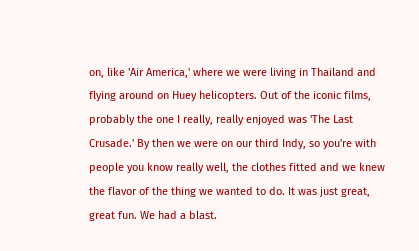on, like 'Air America,' where we were living in Thailand and flying around on Huey helicopters. Out of the iconic films, probably the one I really, really enjoyed was 'The Last Crusade.' By then we were on our third Indy, so you're with people you know really well, the clothes fitted and we knew the flavor of the thing we wanted to do. It was just great, great fun. We had a blast.